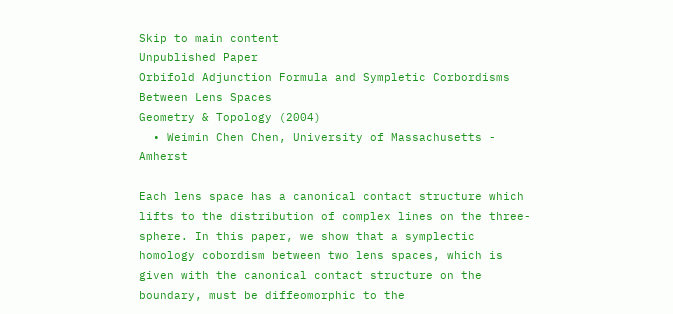Skip to main content
Unpublished Paper
Orbifold Adjunction Formula and Sympletic Corbordisms Between Lens Spaces
Geometry & Topology (2004)
  • Weimin Chen Chen, University of Massachusetts - Amherst

Each lens space has a canonical contact structure which lifts to the distribution of complex lines on the three-sphere. In this paper, we show that a symplectic homology cobordism between two lens spaces, which is given with the canonical contact structure on the boundary, must be diffeomorphic to the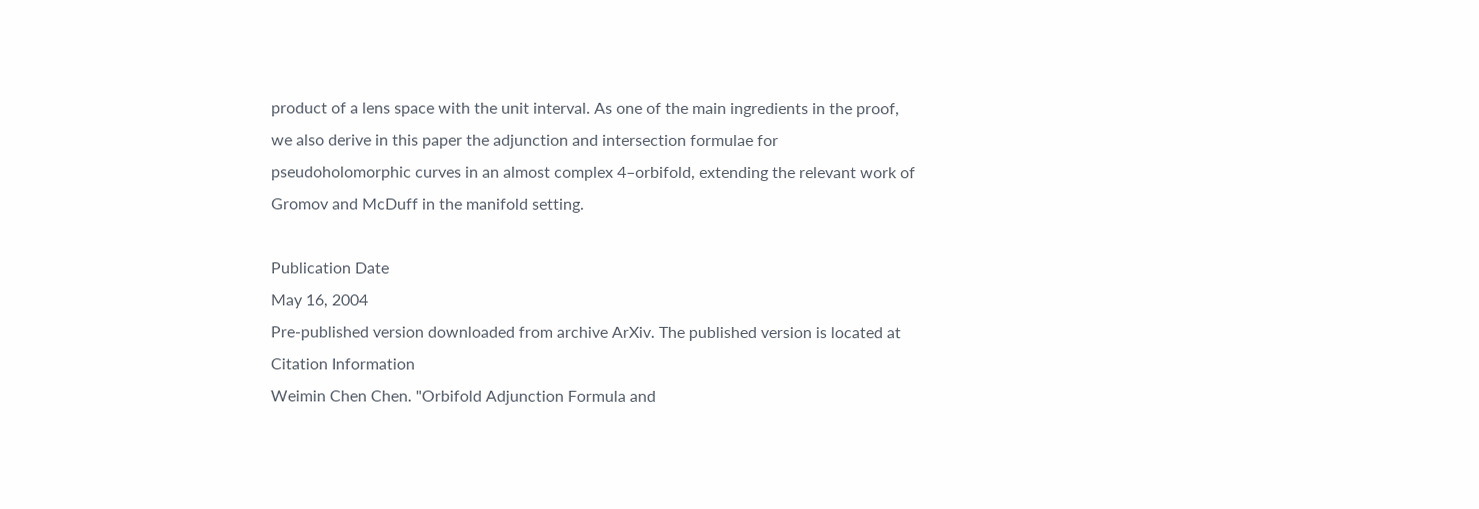product of a lens space with the unit interval. As one of the main ingredients in the proof, we also derive in this paper the adjunction and intersection formulae for pseudoholomorphic curves in an almost complex 4–orbifold, extending the relevant work of Gromov and McDuff in the manifold setting.

Publication Date
May 16, 2004
Pre-published version downloaded from archive ArXiv. The published version is located at
Citation Information
Weimin Chen Chen. "Orbifold Adjunction Formula and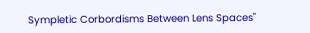Sympletic Corbordisms Between Lens Spaces"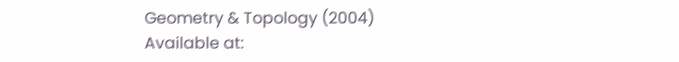Geometry & Topology (2004)
Available at: